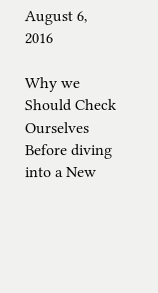August 6, 2016

Why we Should Check Ourselves Before diving into a New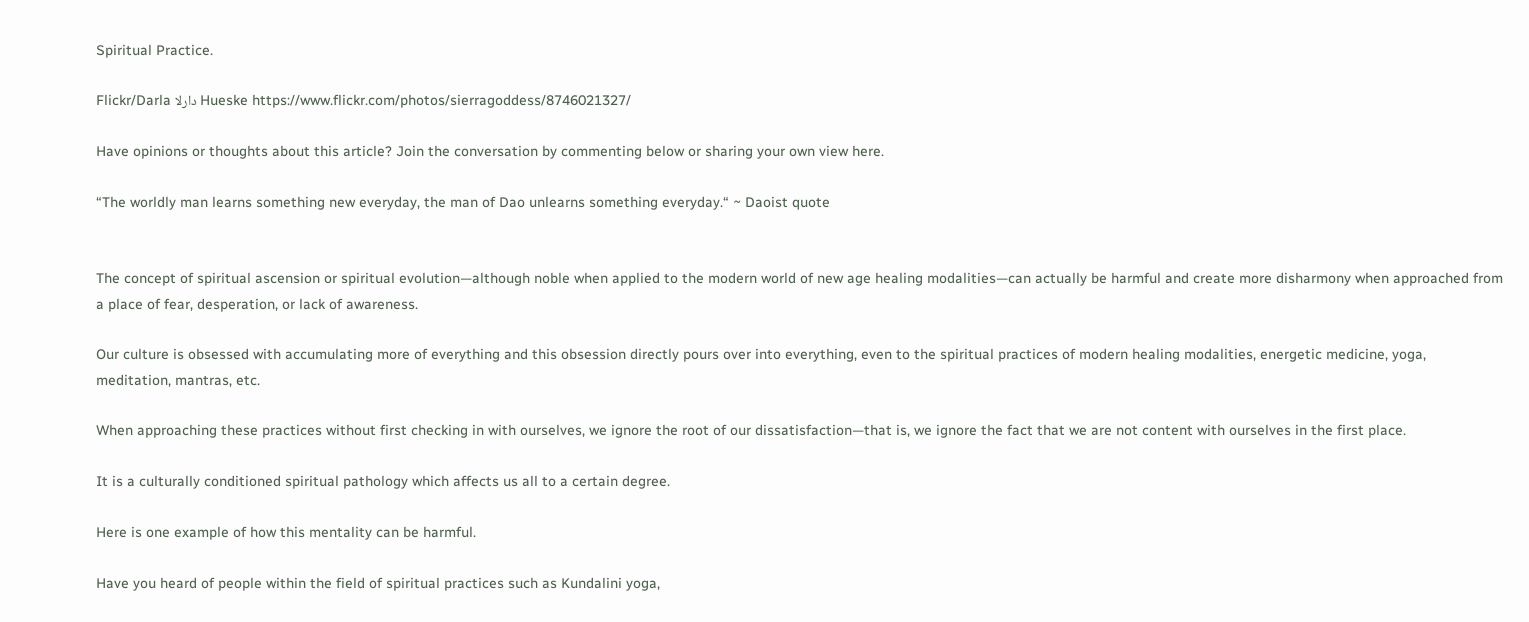Spiritual Practice.

Flickr/Darla دارلا Hueske https://www.flickr.com/photos/sierragoddess/8746021327/

Have opinions or thoughts about this article? Join the conversation by commenting below or sharing your own view here.

“The worldly man learns something new everyday, the man of Dao unlearns something everyday.“ ~ Daoist quote


The concept of spiritual ascension or spiritual evolution—although noble when applied to the modern world of new age healing modalities—can actually be harmful and create more disharmony when approached from a place of fear, desperation, or lack of awareness.

Our culture is obsessed with accumulating more of everything and this obsession directly pours over into everything, even to the spiritual practices of modern healing modalities, energetic medicine, yoga, meditation, mantras, etc.

When approaching these practices without first checking in with ourselves, we ignore the root of our dissatisfaction—that is, we ignore the fact that we are not content with ourselves in the first place.

It is a culturally conditioned spiritual pathology which affects us all to a certain degree.

Here is one example of how this mentality can be harmful.

Have you heard of people within the field of spiritual practices such as Kundalini yoga,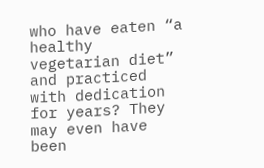who have eaten “a healthy vegetarian diet” and practiced with dedication for years? They may even have been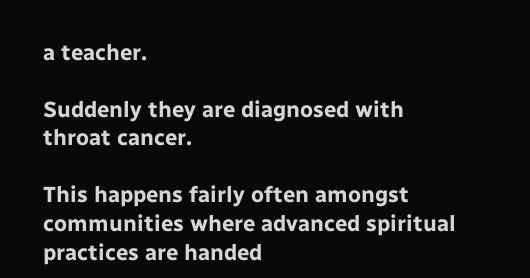a teacher.

Suddenly they are diagnosed with throat cancer.

This happens fairly often amongst communities where advanced spiritual practices are handed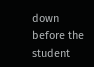down before the student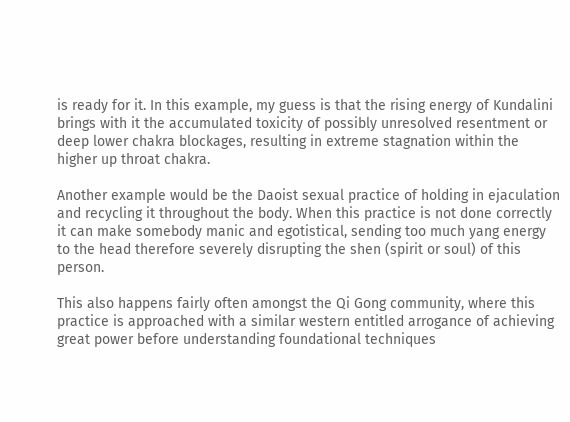is ready for it. In this example, my guess is that the rising energy of Kundalini brings with it the accumulated toxicity of possibly unresolved resentment or deep lower chakra blockages, resulting in extreme stagnation within the higher up throat chakra.

Another example would be the Daoist sexual practice of holding in ejaculation and recycling it throughout the body. When this practice is not done correctly it can make somebody manic and egotistical, sending too much yang energy to the head therefore severely disrupting the shen (spirit or soul) of this person.

This also happens fairly often amongst the Qi Gong community, where this practice is approached with a similar western entitled arrogance of achieving great power before understanding foundational techniques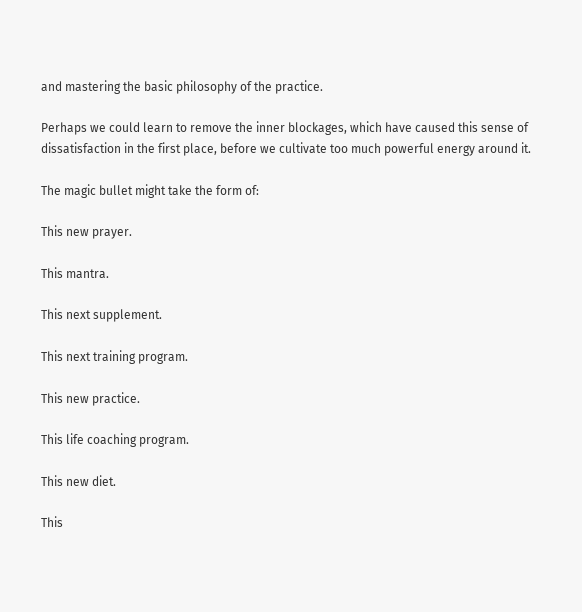and mastering the basic philosophy of the practice.

Perhaps we could learn to remove the inner blockages, which have caused this sense of dissatisfaction in the first place, before we cultivate too much powerful energy around it.

The magic bullet might take the form of:

This new prayer.

This mantra.

This next supplement.

This next training program.

This new practice.

This life coaching program.

This new diet.

This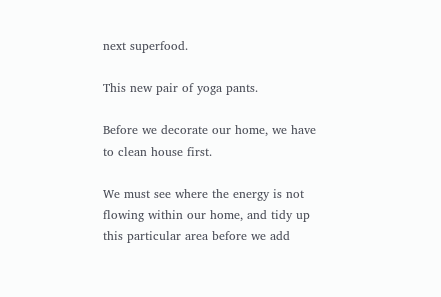next superfood.

This new pair of yoga pants.

Before we decorate our home, we have to clean house first.

We must see where the energy is not flowing within our home, and tidy up this particular area before we add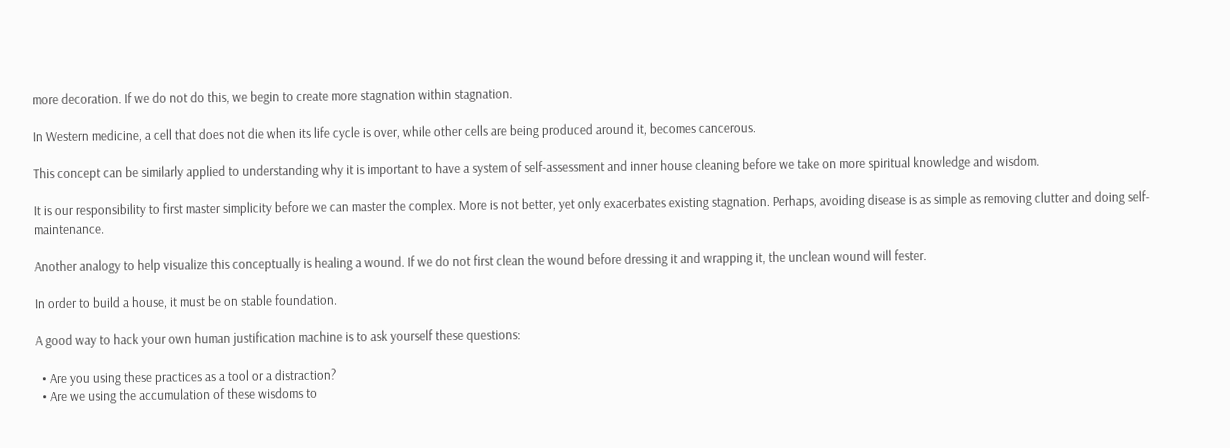more decoration. If we do not do this, we begin to create more stagnation within stagnation.

In Western medicine, a cell that does not die when its life cycle is over, while other cells are being produced around it, becomes cancerous.

This concept can be similarly applied to understanding why it is important to have a system of self-assessment and inner house cleaning before we take on more spiritual knowledge and wisdom.

It is our responsibility to first master simplicity before we can master the complex. More is not better, yet only exacerbates existing stagnation. Perhaps, avoiding disease is as simple as removing clutter and doing self-maintenance.

Another analogy to help visualize this conceptually is healing a wound. If we do not first clean the wound before dressing it and wrapping it, the unclean wound will fester.

In order to build a house, it must be on stable foundation.

A good way to hack your own human justification machine is to ask yourself these questions:

  • Are you using these practices as a tool or a distraction?
  • Are we using the accumulation of these wisdoms to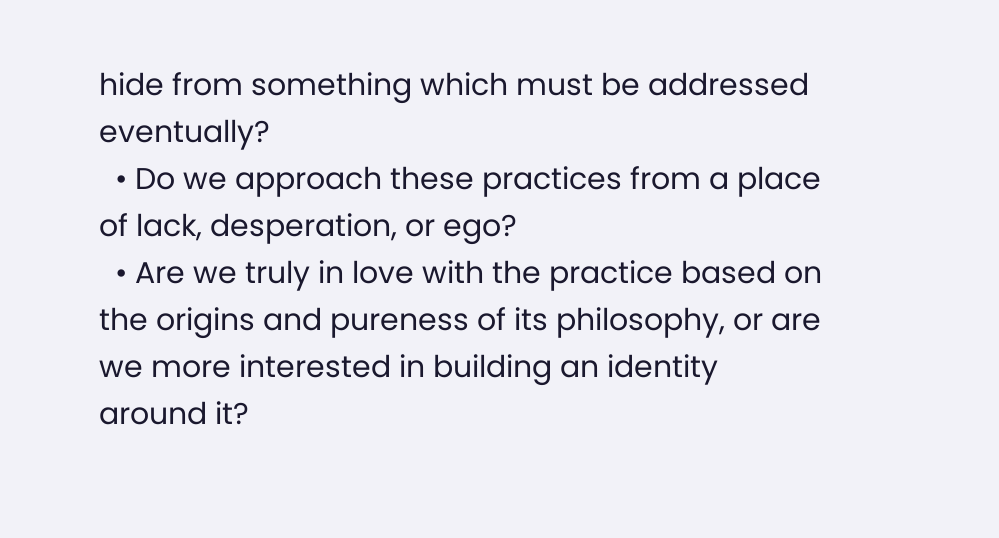hide from something which must be addressed eventually?
  • Do we approach these practices from a place of lack, desperation, or ego?
  • Are we truly in love with the practice based on the origins and pureness of its philosophy, or are we more interested in building an identity around it?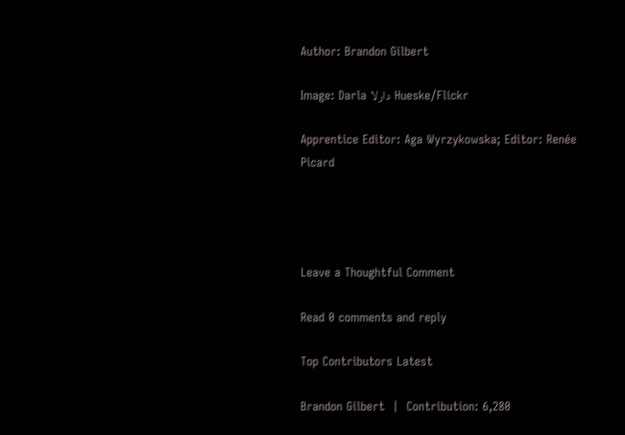Author: Brandon Gilbert

Image: Darla دارلا Hueske/Flickr

Apprentice Editor: Aga Wyrzykowska; Editor: Renée Picard




Leave a Thoughtful Comment

Read 0 comments and reply

Top Contributors Latest

Brandon Gilbert  |  Contribution: 6,280